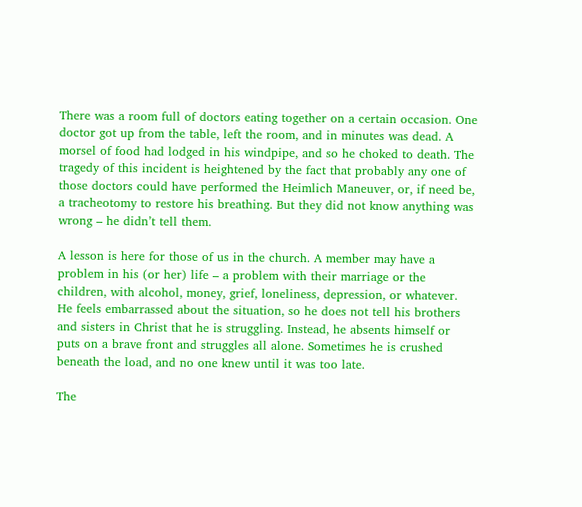There was a room full of doctors eating together on a certain occasion. One doctor got up from the table, left the room, and in minutes was dead. A morsel of food had lodged in his windpipe, and so he choked to death. The tragedy of this incident is heightened by the fact that probably any one of those doctors could have performed the Heimlich Maneuver, or, if need be, a tracheotomy to restore his breathing. But they did not know anything was wrong – he didn’t tell them.

A lesson is here for those of us in the church. A member may have a problem in his (or her) life – a problem with their marriage or the children, with alcohol, money, grief, loneliness, depression, or whatever. He feels embarrassed about the situation, so he does not tell his brothers and sisters in Christ that he is struggling. Instead, he absents himself or puts on a brave front and struggles all alone. Sometimes he is crushed beneath the load, and no one knew until it was too late.

The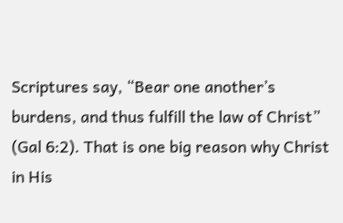Scriptures say, “Bear one another’s burdens, and thus fulfill the law of Christ” (Gal 6:2). That is one big reason why Christ in His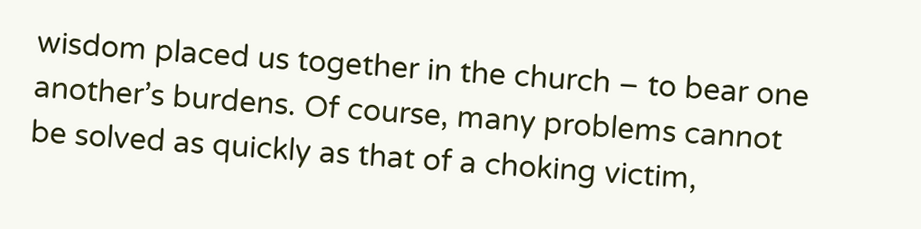wisdom placed us together in the church – to bear one another’s burdens. Of course, many problems cannot be solved as quickly as that of a choking victim,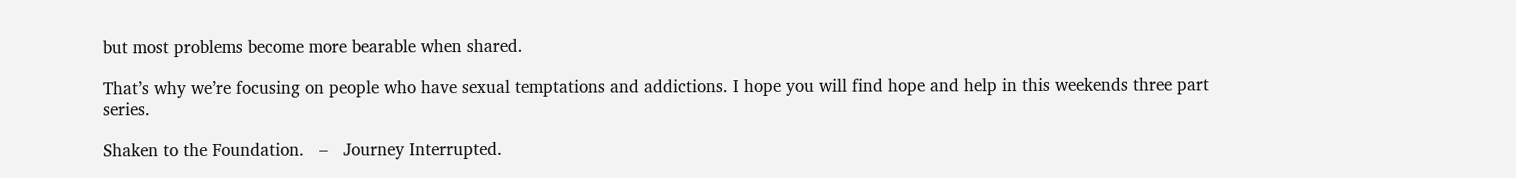but most problems become more bearable when shared.

That’s why we’re focusing on people who have sexual temptations and addictions. I hope you will find hope and help in this weekends three part series.

Shaken to the Foundation.   –   Journey Interrupted.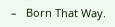–   Born That Way.